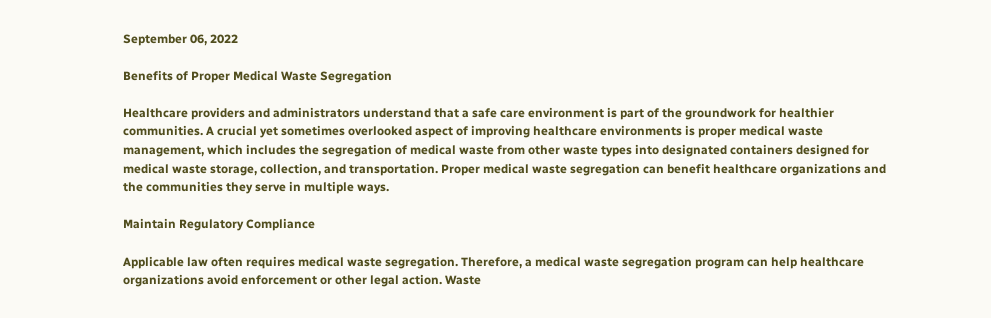September 06, 2022

Benefits of Proper Medical Waste Segregation

Healthcare providers and administrators understand that a safe care environment is part of the groundwork for healthier communities. A crucial yet sometimes overlooked aspect of improving healthcare environments is proper medical waste management, which includes the segregation of medical waste from other waste types into designated containers designed for medical waste storage, collection, and transportation. Proper medical waste segregation can benefit healthcare organizations and the communities they serve in multiple ways.

Maintain Regulatory Compliance

Applicable law often requires medical waste segregation. Therefore, a medical waste segregation program can help healthcare organizations avoid enforcement or other legal action. Waste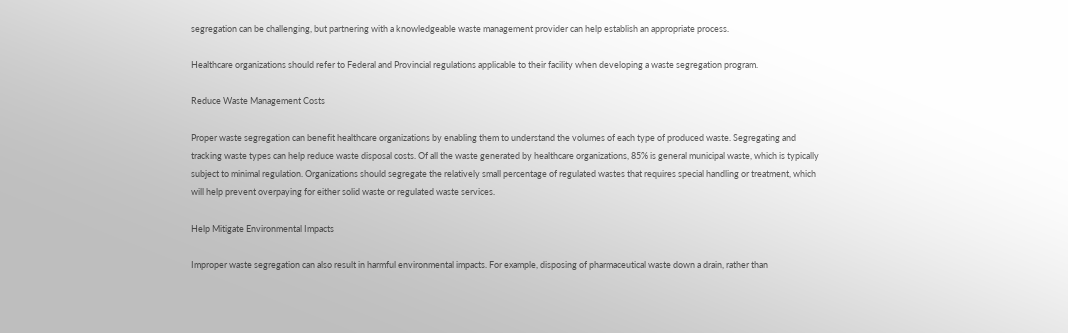segregation can be challenging, but partnering with a knowledgeable waste management provider can help establish an appropriate process.

Healthcare organizations should refer to Federal and Provincial regulations applicable to their facility when developing a waste segregation program.

Reduce Waste Management Costs

Proper waste segregation can benefit healthcare organizations by enabling them to understand the volumes of each type of produced waste. Segregating and tracking waste types can help reduce waste disposal costs. Of all the waste generated by healthcare organizations, 85% is general municipal waste, which is typically subject to minimal regulation. Organizations should segregate the relatively small percentage of regulated wastes that requires special handling or treatment, which will help prevent overpaying for either solid waste or regulated waste services.

Help Mitigate Environmental Impacts

Improper waste segregation can also result in harmful environmental impacts. For example, disposing of pharmaceutical waste down a drain, rather than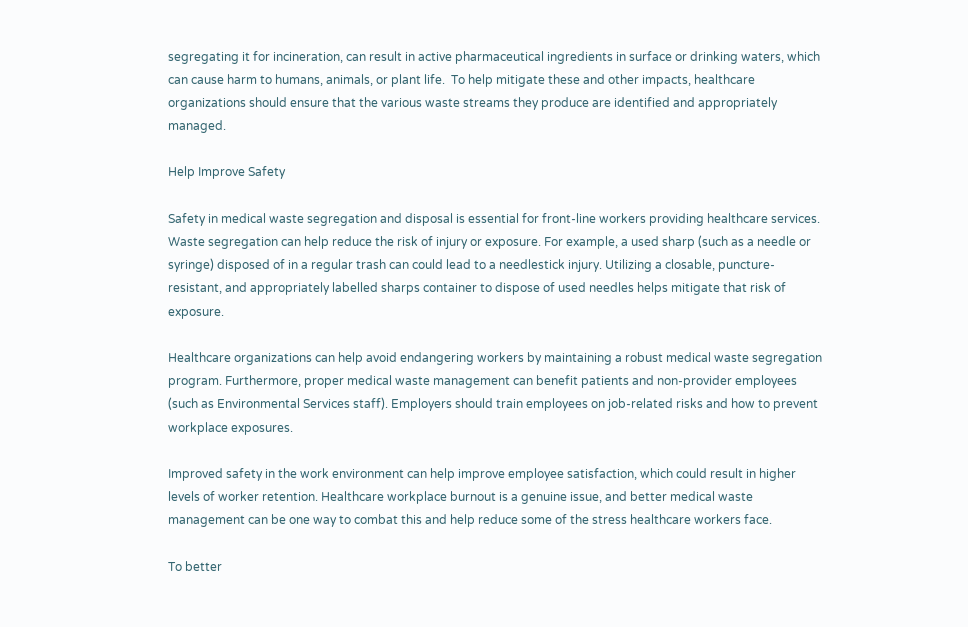segregating it for incineration, can result in active pharmaceutical ingredients in surface or drinking waters, which can cause harm to humans, animals, or plant life.  To help mitigate these and other impacts, healthcare organizations should ensure that the various waste streams they produce are identified and appropriately managed.

Help Improve Safety

Safety in medical waste segregation and disposal is essential for front-line workers providing healthcare services. Waste segregation can help reduce the risk of injury or exposure. For example, a used sharp (such as a needle or syringe) disposed of in a regular trash can could lead to a needlestick injury. Utilizing a closable, puncture-resistant, and appropriately labelled sharps container to dispose of used needles helps mitigate that risk of exposure.

Healthcare organizations can help avoid endangering workers by maintaining a robust medical waste segregation program. Furthermore, proper medical waste management can benefit patients and non-provider employees (such as Environmental Services staff). Employers should train employees on job-related risks and how to prevent workplace exposures.

Improved safety in the work environment can help improve employee satisfaction, which could result in higher levels of worker retention. Healthcare workplace burnout is a genuine issue, and better medical waste management can be one way to combat this and help reduce some of the stress healthcare workers face.

To better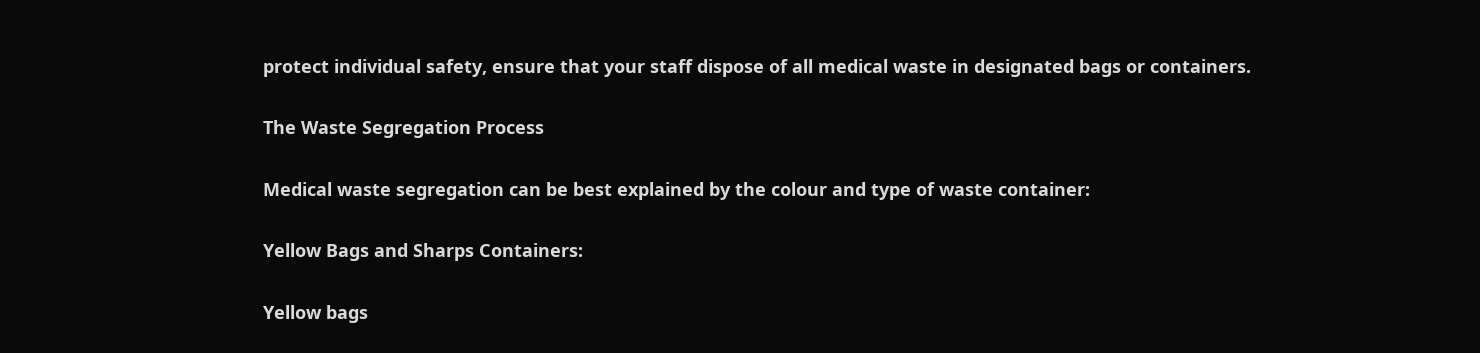protect individual safety, ensure that your staff dispose of all medical waste in designated bags or containers.

The Waste Segregation Process

Medical waste segregation can be best explained by the colour and type of waste container:

Yellow Bags and Sharps Containers:

Yellow bags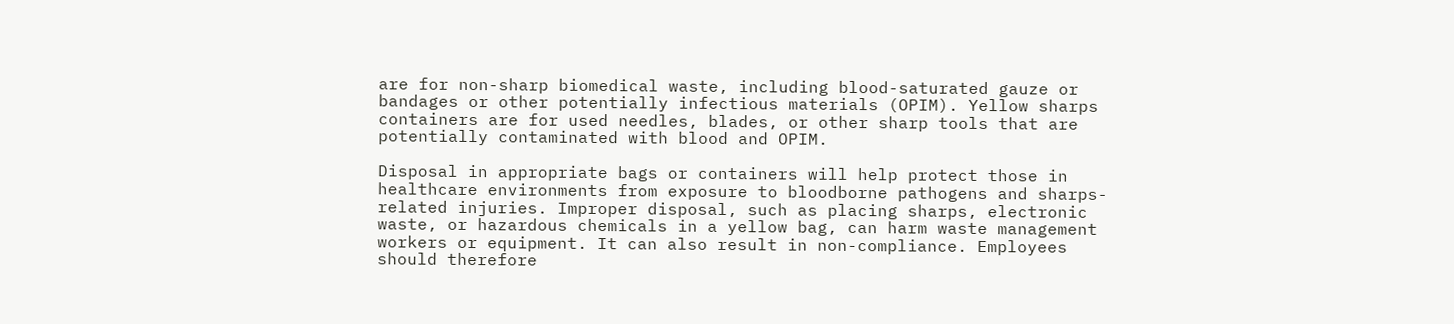are for non-sharp biomedical waste, including blood-saturated gauze or bandages or other potentially infectious materials (OPIM). Yellow sharps containers are for used needles, blades, or other sharp tools that are potentially contaminated with blood and OPIM.

Disposal in appropriate bags or containers will help protect those in healthcare environments from exposure to bloodborne pathogens and sharps-related injuries. Improper disposal, such as placing sharps, electronic waste, or hazardous chemicals in a yellow bag, can harm waste management workers or equipment. It can also result in non-compliance. Employees should therefore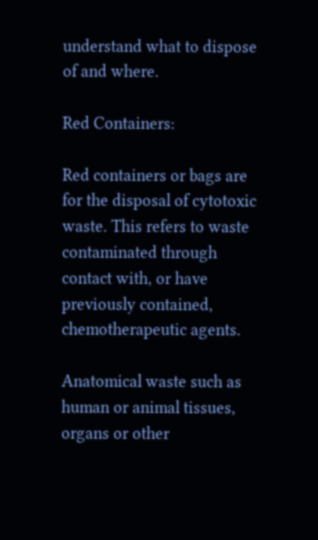understand what to dispose of and where.

Red Containers:

Red containers or bags are for the disposal of cytotoxic waste. This refers to waste contaminated through contact with, or have previously contained, chemotherapeutic agents.

Anatomical waste such as human or animal tissues, organs or other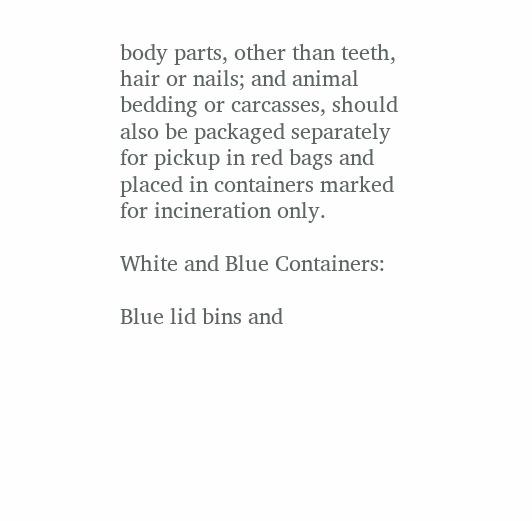body parts, other than teeth, hair or nails; and animal bedding or carcasses, should also be packaged separately for pickup in red bags and placed in containers marked for incineration only.

White and Blue Containers:

Blue lid bins and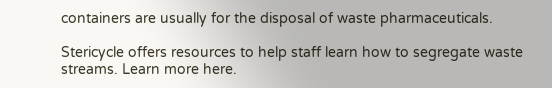containers are usually for the disposal of waste pharmaceuticals.

Stericycle offers resources to help staff learn how to segregate waste streams. Learn more here.